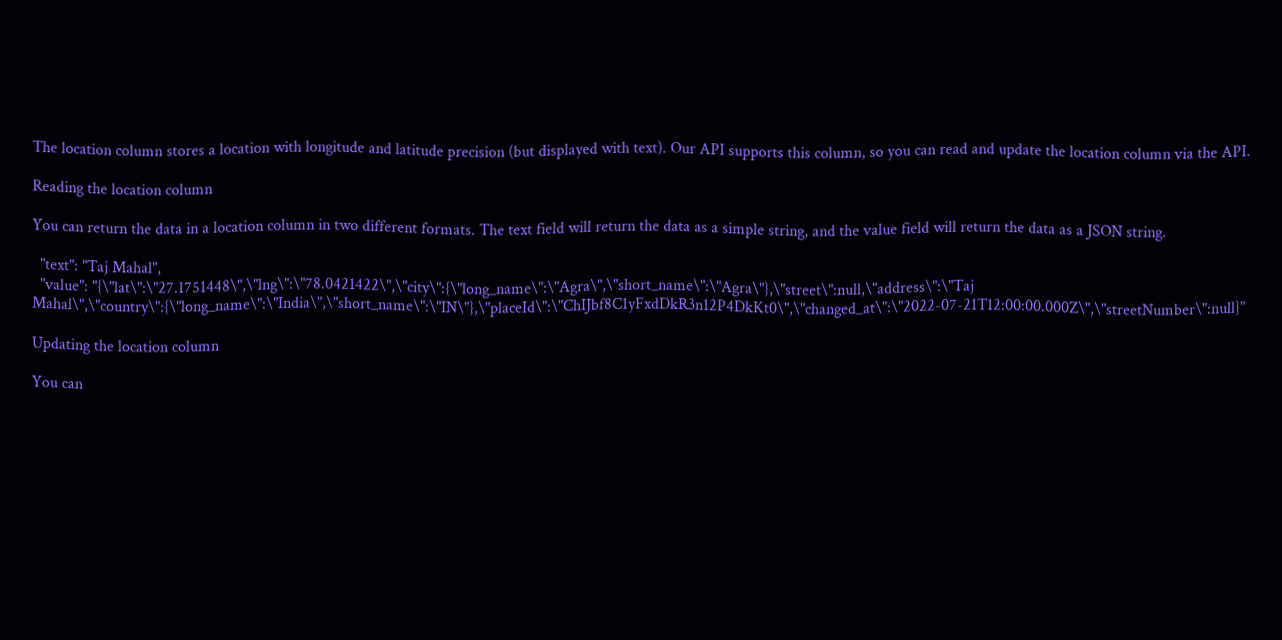The location column stores a location with longitude and latitude precision (but displayed with text). Our API supports this column, so you can read and update the location column via the API.

Reading the location column

You can return the data in a location column in two different formats. The text field will return the data as a simple string, and the value field will return the data as a JSON string.

  "text": "Taj Mahal",
  "value": "{\"lat\":\"27.1751448\",\"lng\":\"78.0421422\",\"city\":{\"long_name\":\"Agra\",\"short_name\":\"Agra\"},\"street\":null,\"address\":\"Taj Mahal\",\"country\":{\"long_name\":\"India\",\"short_name\":\"IN\"},\"placeId\":\"ChIJbf8C1yFxdDkR3n12P4DkKt0\",\"changed_at\":\"2022-07-21T12:00:00.000Z\",\"streetNumber\":null}"

Updating the location column

You can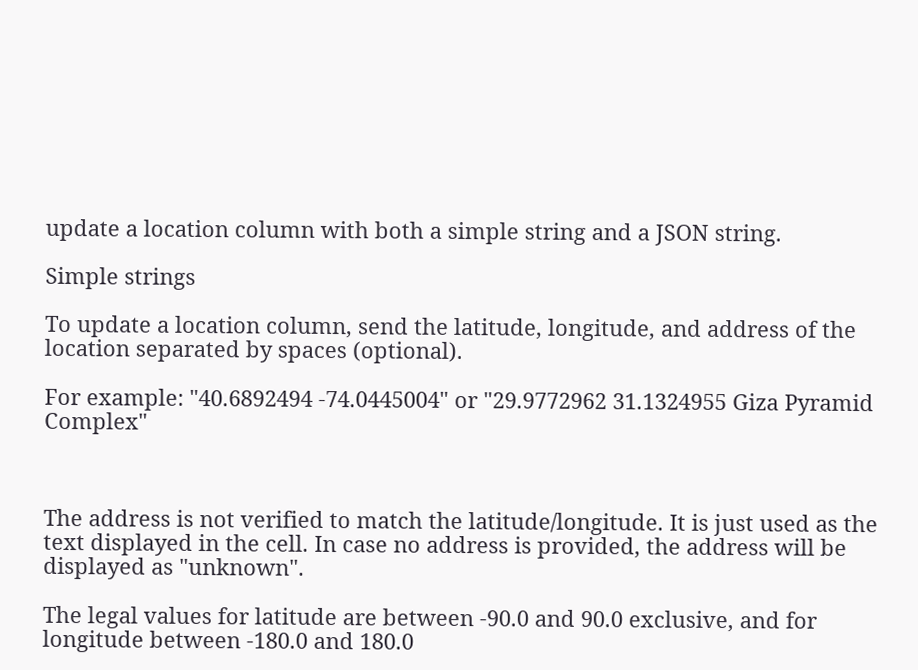update a location column with both a simple string and a JSON string.

Simple strings

To update a location column, send the latitude, longitude, and address of the location separated by spaces (optional).

For example: "40.6892494 -74.0445004" or "29.9772962 31.1324955 Giza Pyramid Complex"



The address is not verified to match the latitude/longitude. It is just used as the text displayed in the cell. In case no address is provided, the address will be displayed as "unknown".

The legal values for latitude are between -90.0 and 90.0 exclusive, and for longitude between -180.0 and 180.0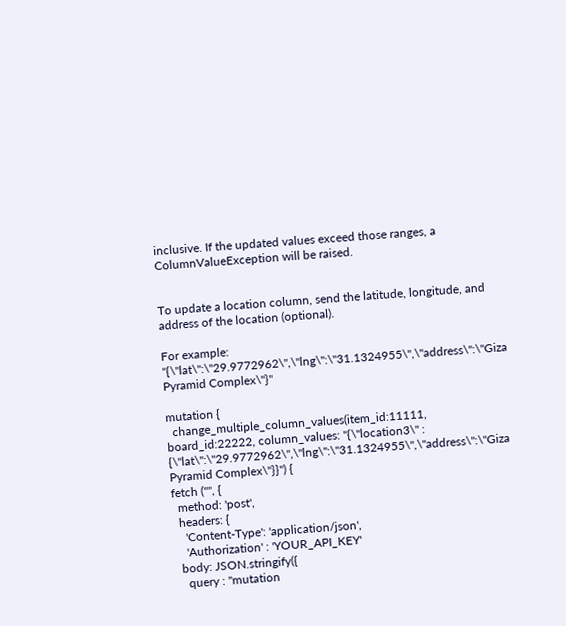inclusive. If the updated values exceed those ranges, a ColumnValueException will be raised.


To update a location column, send the latitude, longitude, and address of the location (optional).

For example: "{\"lat\":\"29.9772962\",\"lng\":\"31.1324955\",\"address\":\"Giza Pyramid Complex\"}"

mutation {
  change_multiple_column_values(item_id:11111, board_id:22222, column_values: "{\"location3\" : {\"lat\":\"29.9772962\",\"lng\":\"31.1324955\",\"address\":\"Giza Pyramid Complex\"}}") {
fetch ("", {
  method: 'post',
  headers: {
    'Content-Type': 'application/json',
    'Authorization' : 'YOUR_API_KEY'
  body: JSON.stringify({
    query : "mutation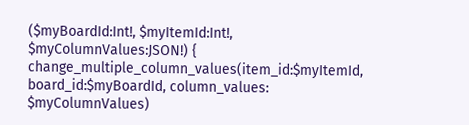($myBoardId:Int!, $myItemId:Int!, $myColumnValues:JSON!) { change_multiple_column_values(item_id:$myItemId, board_id:$myBoardId, column_values: $myColumnValues)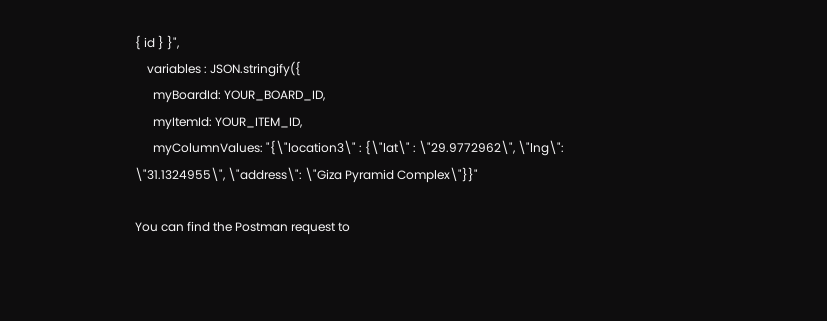{ id } }",
    variables : JSON.stringify({
      myBoardId: YOUR_BOARD_ID,
      myItemId: YOUR_ITEM_ID,
      myColumnValues: "{\"location3\" : {\"lat\" : \"29.9772962\", \"lng\": \"31.1324955\", \"address\": \"Giza Pyramid Complex\"}}"

You can find the Postman request to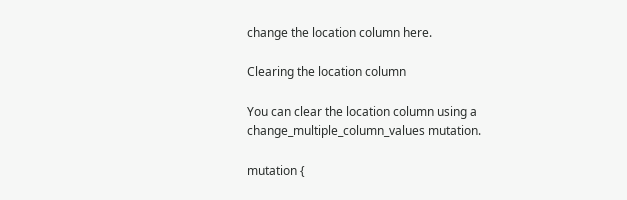change the location column here.

Clearing the location column

You can clear the location column using a change_multiple_column_values mutation.

mutation {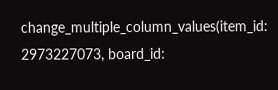change_multiple_column_values(item_id: 2973227073, board_id: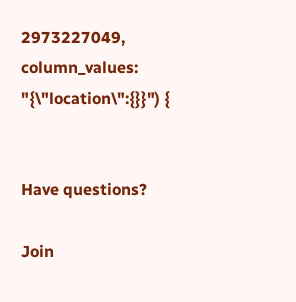2973227049, column_values: "{\"location\":{}}") {


Have questions?

Join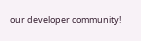our developer community!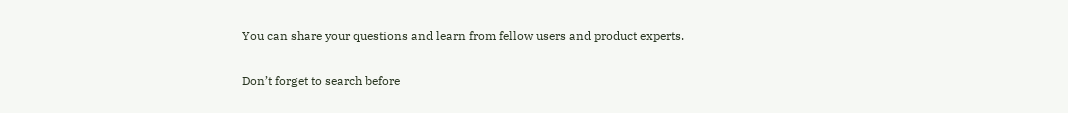You can share your questions and learn from fellow users and product experts.

Don’t forget to search before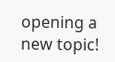opening a new topic!